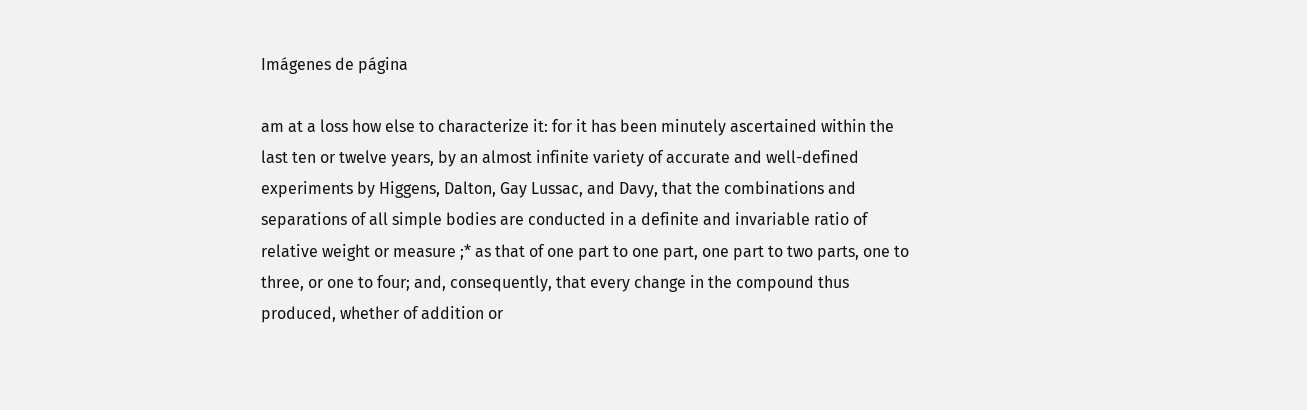Imágenes de página

am at a loss how else to characterize it: for it has been minutely ascertained within the last ten or twelve years, by an almost infinite variety of accurate and well-defined experiments by Higgens, Dalton, Gay Lussac, and Davy, that the combinations and separations of all simple bodies are conducted in a definite and invariable ratio of relative weight or measure ;* as that of one part to one part, one part to two parts, one to three, or one to four; and, consequently, that every change in the compound thus produced, whether of addition or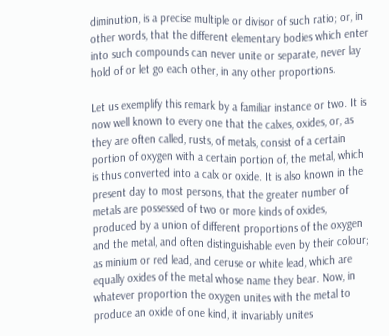diminution, is a precise multiple or divisor of such ratio; or, in other words, that the different elementary bodies which enter into such compounds can never unite or separate, never lay hold of or let go each other, in any other proportions.

Let us exemplify this remark by a familiar instance or two. It is now well known to every one that the calxes, oxides, or, as they are often called, rusts, of metals, consist of a certain portion of oxygen with a certain portion of, the metal, which is thus converted into a calx or oxide. It is also known in the present day to most persons, that the greater number of metals are possessed of two or more kinds of oxides, produced by a union of different proportions of the oxygen and the metal, and often distinguishable even by their colour; as minium or red lead, and ceruse or white lead, which are equally oxides of the metal whose name they bear. Now, in whatever proportion the oxygen unites with the metal to produce an oxide of one kind, it invariably unites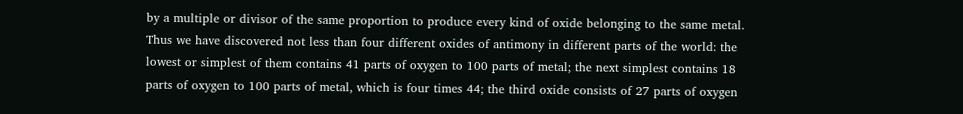by a multiple or divisor of the same proportion to produce every kind of oxide belonging to the same metal. Thus we have discovered not less than four different oxides of antimony in different parts of the world: the lowest or simplest of them contains 41 parts of oxygen to 100 parts of metal; the next simplest contains 18 parts of oxygen to 100 parts of metal, which is four times 44; the third oxide consists of 27 parts of oxygen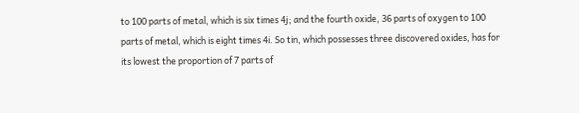to 100 parts of metal, which is six times 4j; and the fourth oxide, 36 parts of oxygen to 100 parts of metal, which is eight times 4i. So tin, which possesses three discovered oxides, has for its lowest the proportion of 7 parts of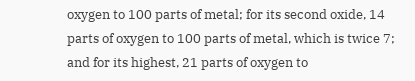oxygen to 100 parts of metal; for its second oxide, 14 parts of oxygen to 100 parts of metal, which is twice 7; and for its highest, 21 parts of oxygen to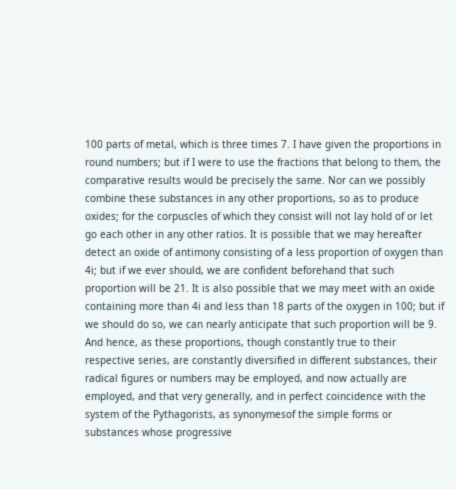100 parts of metal, which is three times 7. I have given the proportions in round numbers; but if I were to use the fractions that belong to them, the comparative results would be precisely the same. Nor can we possibly combine these substances in any other proportions, so as to produce oxides; for the corpuscles of which they consist will not lay hold of or let go each other in any other ratios. It is possible that we may hereafter detect an oxide of antimony consisting of a less proportion of oxygen than 4i; but if we ever should, we are confident beforehand that such proportion will be 21. It is also possible that we may meet with an oxide containing more than 4i and less than 18 parts of the oxygen in 100; but if we should do so, we can nearly anticipate that such proportion will be 9. And hence, as these proportions, though constantly true to their respective series, are constantly diversified in different substances, their radical figures or numbers may be employed, and now actually are employed, and that very generally, and in perfect coincidence with the system of the Pythagorists, as synonymesof the simple forms or substances whose progressive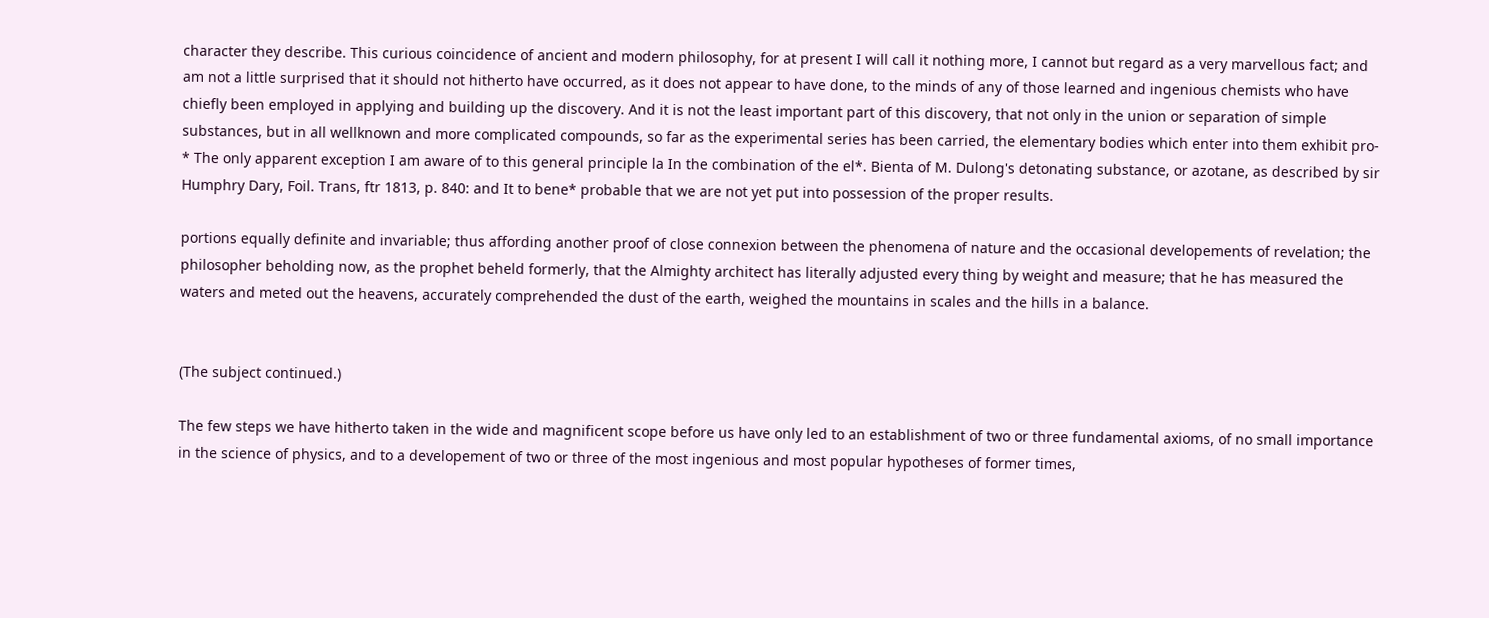character they describe. This curious coincidence of ancient and modern philosophy, for at present I will call it nothing more, I cannot but regard as a very marvellous fact; and am not a little surprised that it should not hitherto have occurred, as it does not appear to have done, to the minds of any of those learned and ingenious chemists who have chiefly been employed in applying and building up the discovery. And it is not the least important part of this discovery, that not only in the union or separation of simple substances, but in all wellknown and more complicated compounds, so far as the experimental series has been carried, the elementary bodies which enter into them exhibit pro- * The only apparent exception I am aware of to this general principle la In the combination of the el*. Bienta of M. Dulong's detonating substance, or azotane, as described by sir Humphry Dary, Foil. Trans, ftr 1813, p. 840: and It to bene* probable that we are not yet put into possession of the proper results.

portions equally definite and invariable; thus affording another proof of close connexion between the phenomena of nature and the occasional developements of revelation; the philosopher beholding now, as the prophet beheld formerly, that the Almighty architect has literally adjusted every thing by weight and measure; that he has measured the waters and meted out the heavens, accurately comprehended the dust of the earth, weighed the mountains in scales and the hills in a balance.


(The subject continued.)

The few steps we have hitherto taken in the wide and magnificent scope before us have only led to an establishment of two or three fundamental axioms, of no small importance in the science of physics, and to a developement of two or three of the most ingenious and most popular hypotheses of former times,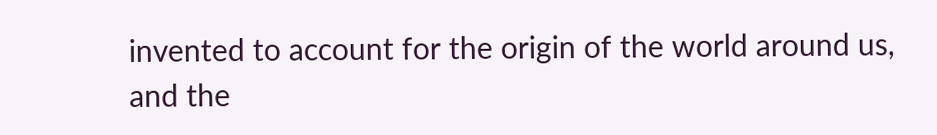invented to account for the origin of the world around us, and the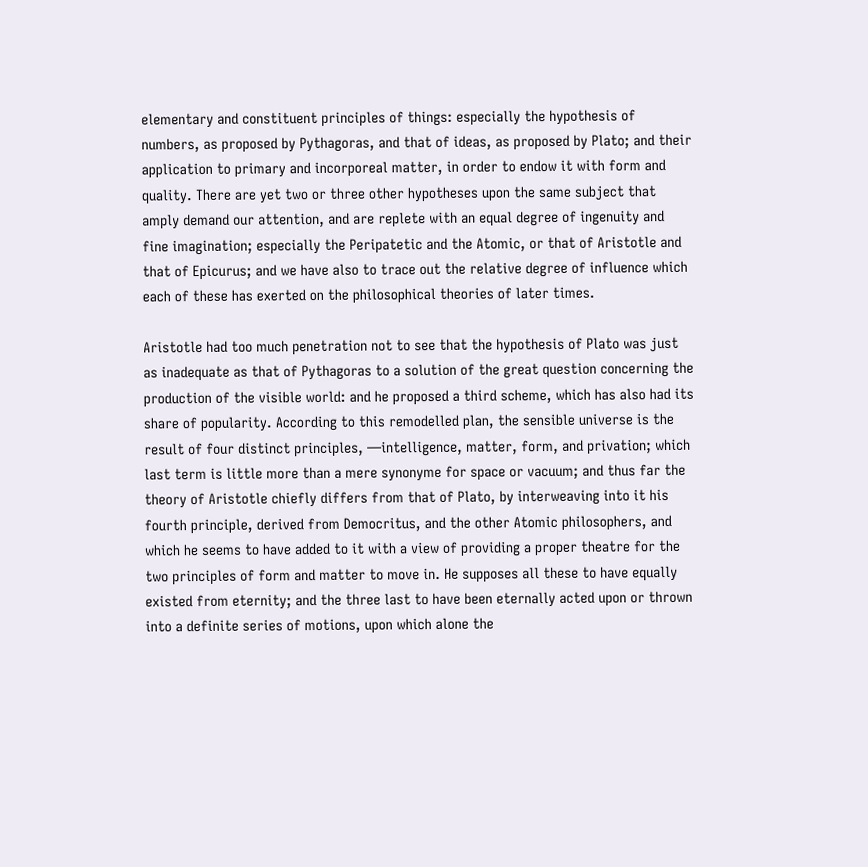elementary and constituent principles of things: especially the hypothesis of numbers, as proposed by Pythagoras, and that of ideas, as proposed by Plato; and their application to primary and incorporeal matter, in order to endow it with form and quality. There are yet two or three other hypotheses upon the same subject that amply demand our attention, and are replete with an equal degree of ingenuity and fine imagination; especially the Peripatetic and the Atomic, or that of Aristotle and that of Epicurus; and we have also to trace out the relative degree of influence which each of these has exerted on the philosophical theories of later times.

Aristotle had too much penetration not to see that the hypothesis of Plato was just as inadequate as that of Pythagoras to a solution of the great question concerning the production of the visible world: and he proposed a third scheme, which has also had its share of popularity. According to this remodelled plan, the sensible universe is the result of four distinct principles, —intelligence, matter, form, and privation; which last term is little more than a mere synonyme for space or vacuum; and thus far the theory of Aristotle chiefly differs from that of Plato, by interweaving into it his fourth principle, derived from Democritus, and the other Atomic philosophers, and which he seems to have added to it with a view of providing a proper theatre for the two principles of form and matter to move in. He supposes all these to have equally existed from eternity; and the three last to have been eternally acted upon or thrown into a definite series of motions, upon which alone the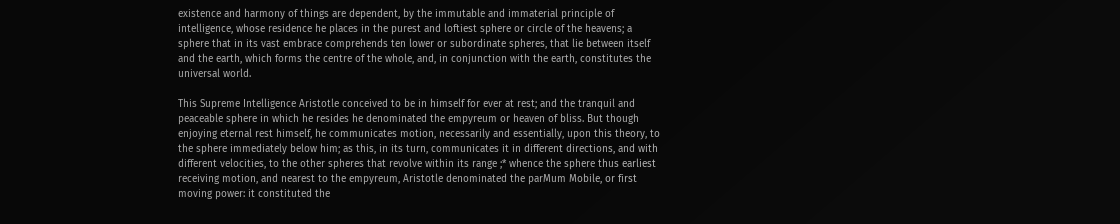existence and harmony of things are dependent, by the immutable and immaterial principle of intelligence, whose residence he places in the purest and loftiest sphere or circle of the heavens; a sphere that in its vast embrace comprehends ten lower or subordinate spheres, that lie between itself and the earth, which forms the centre of the whole, and, in conjunction with the earth, constitutes the universal world.

This Supreme Intelligence Aristotle conceived to be in himself for ever at rest; and the tranquil and peaceable sphere in which he resides he denominated the empyreum or heaven of bliss. But though enjoying eternal rest himself, he communicates motion, necessarily and essentially, upon this theory, to the sphere immediately below him; as this, in its turn, communicates it in different directions, and with different velocities, to the other spheres that revolve within its range ;* whence the sphere thus earliest receiving motion, and nearest to the empyreum, Aristotle denominated the parMum Mobile, or first moving power: it constituted the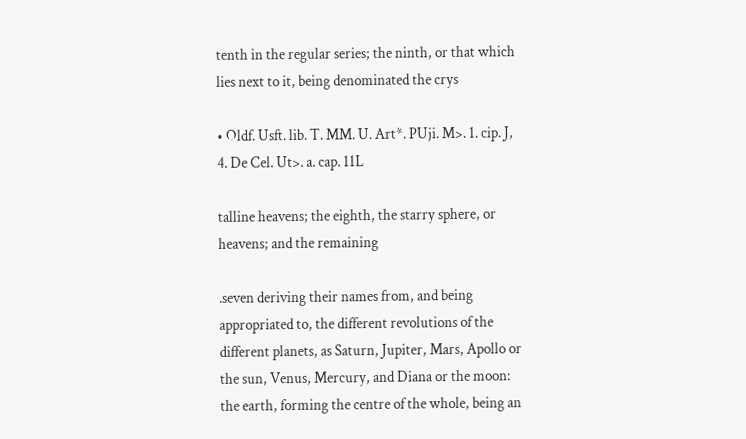tenth in the regular series; the ninth, or that which lies next to it, being denominated the crys

• Oldf. Usft. lib. T. MM. U. Art*. PUji. M>. 1. cip. J, 4. De Cel. Ut>. a. cap. 11L

talline heavens; the eighth, the starry sphere, or heavens; and the remaining

.seven deriving their names from, and being appropriated to, the different revolutions of the different planets, as Saturn, Jupiter, Mars, Apollo or the sun, Venus, Mercury, and Diana or the moon: the earth, forming the centre of the whole, being an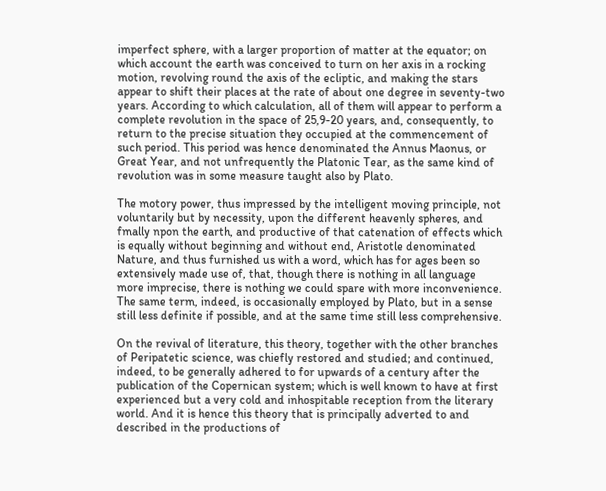imperfect sphere, with a larger proportion of matter at the equator; on which account the earth was conceived to turn on her axis in a rocking motion, revolving round the axis of the ecliptic, and making the stars appear to shift their places at the rate of about one degree in seventy-two years. According to which calculation, all of them will appear to perform a complete revolution in the space of 25,9-20 years, and, consequently, to return to the precise situation they occupied at the commencement of such period. This period was hence denominated the Annus Maonus, or Great Year, and not unfrequently the Platonic Tear, as the same kind of revolution was in some measure taught also by Plato.

The motory power, thus impressed by the intelligent moving principle, not voluntarily but by necessity, upon the different heavenly spheres, and fmally npon the earth, and productive of that catenation of effects which is equally without beginning and without end, Aristotle denominated Nature, and thus furnished us with a word, which has for ages been so extensively made use of, that, though there is nothing in all language more imprecise, there is nothing we could spare with more inconvenience. The same term, indeed, is occasionally employed by Plato, but in a sense still less definite if possible, and at the same time still less comprehensive.

On the revival of literature, this theory, together with the other branches of Peripatetic science, was chiefly restored and studied; and continued, indeed, to be generally adhered to for upwards of a century after the publication of the Copernican system; which is well known to have at first experienced but a very cold and inhospitable reception from the literary world. And it is hence this theory that is principally adverted to and described in the productions of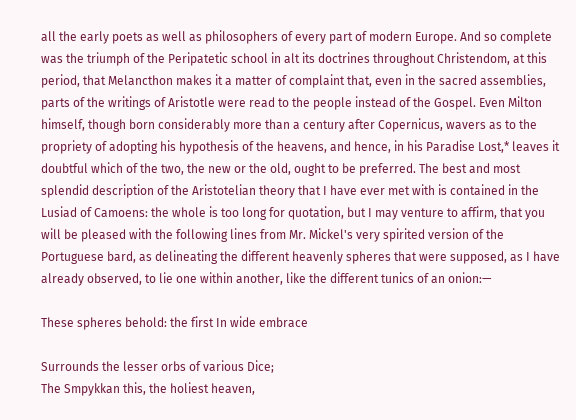all the early poets as well as philosophers of every part of modern Europe. And so complete was the triumph of the Peripatetic school in alt its doctrines throughout Christendom, at this period, that Melancthon makes it a matter of complaint that, even in the sacred assemblies, parts of the writings of Aristotle were read to the people instead of the Gospel. Even Milton himself, though born considerably more than a century after Copernicus, wavers as to the propriety of adopting his hypothesis of the heavens, and hence, in his Paradise Lost,* leaves it doubtful which of the two, the new or the old, ought to be preferred. The best and most splendid description of the Aristotelian theory that I have ever met with is contained in the Lusiad of Camoens: the whole is too long for quotation, but I may venture to affirm, that you will be pleased with the following lines from Mr. Mickel's very spirited version of the Portuguese bard, as delineating the different heavenly spheres that were supposed, as I have already observed, to lie one within another, like the different tunics of an onion:—

These spheres behold: the first In wide embrace

Surrounds the lesser orbs of various Dice;
The Smpykkan this, the holiest heaven,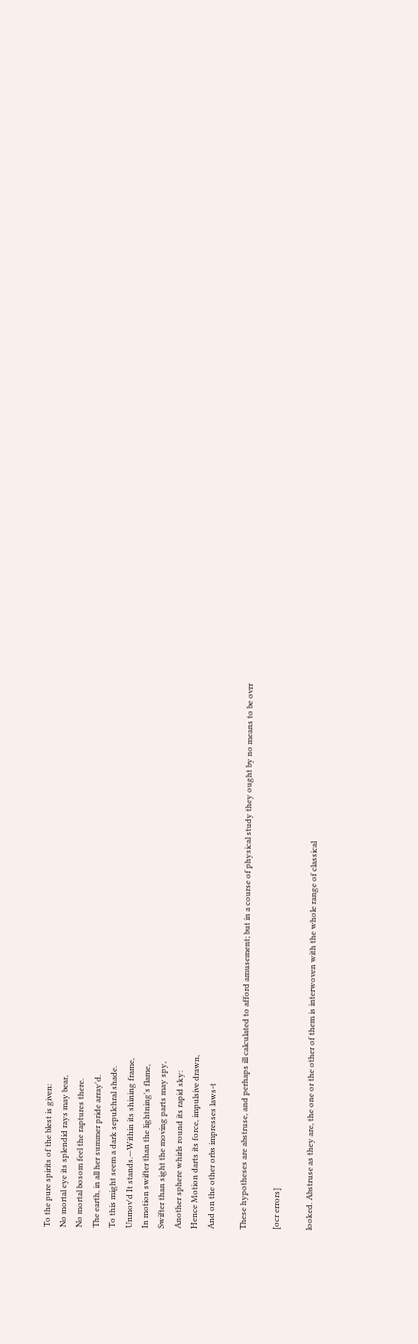To the pure spirits of the blest is given:
No mortal eye its splendid rays may bear,
No mortal bosom feel the raptures there.
The earth, in all her summer pride array'd.
To this might seem a dark sepulchral shade.
Unmov'd It stands.—Within its shining frame,
In motion swifter than the lightning's flame,
Swifter than sight the moving parts may spy,
Another sphere whirls round its rapid sky:
Hence Motion darts its force, impulsive drawn,
And on the other orbs impresses laws-t

These hypotheses are abstruse, and perhaps ill calculated to afford amusement; but in a course of physical study they ought by no means to be ovrr

[ocr errors]

looked. Abstruse as they are, the one or the other of them is interwoven with the whole range of classical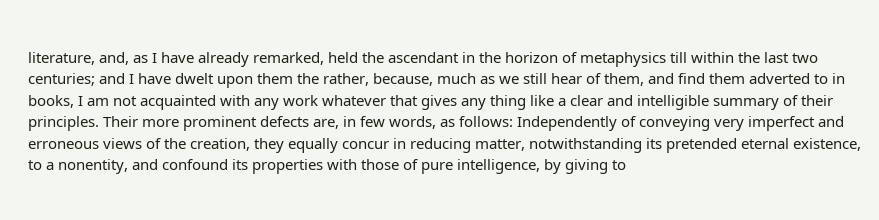literature, and, as I have already remarked, held the ascendant in the horizon of metaphysics till within the last two centuries; and I have dwelt upon them the rather, because, much as we still hear of them, and find them adverted to in books, I am not acquainted with any work whatever that gives any thing like a clear and intelligible summary of their principles. Their more prominent defects are, in few words, as follows: Independently of conveying very imperfect and erroneous views of the creation, they equally concur in reducing matter, notwithstanding its pretended eternal existence, to a nonentity, and confound its properties with those of pure intelligence, by giving to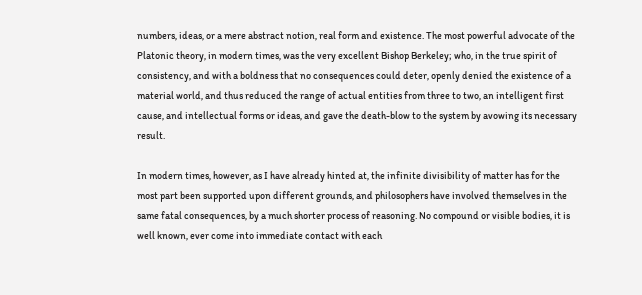numbers, ideas, or a mere abstract notion, real form and existence. The most powerful advocate of the Platonic theory, in modern times, was the very excellent Bishop Berkeley; who, in the true spirit of consistency, and with a boldness that no consequences could deter, openly denied the existence of a material world, and thus reduced the range of actual entities from three to two, an intelligent first cause, and intellectual forms or ideas, and gave the death-blow to the system by avowing its necessary result.

In modern times, however, as I have already hinted at, the infinite divisibility of matter has for the most part been supported upon different grounds, and philosophers have involved themselves in the same fatal consequences, by a much shorter process of reasoning. No compound or visible bodies, it is well known, ever come into immediate contact with each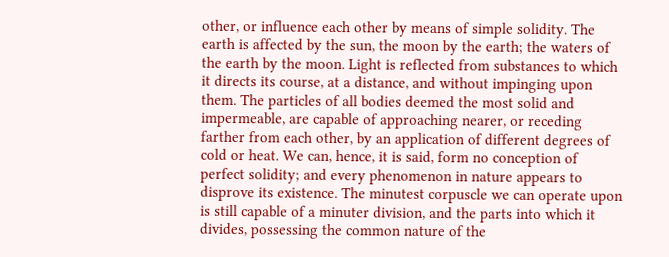other, or influence each other by means of simple solidity. The earth is affected by the sun, the moon by the earth; the waters of the earth by the moon. Light is reflected from substances to which it directs its course, at a distance, and without impinging upon them. The particles of all bodies deemed the most solid and impermeable, are capable of approaching nearer, or receding farther from each other, by an application of different degrees of cold or heat. We can, hence, it is said, form no conception of perfect solidity; and every phenomenon in nature appears to disprove its existence. The minutest corpuscle we can operate upon is still capable of a minuter division, and the parts into which it divides, possessing the common nature of the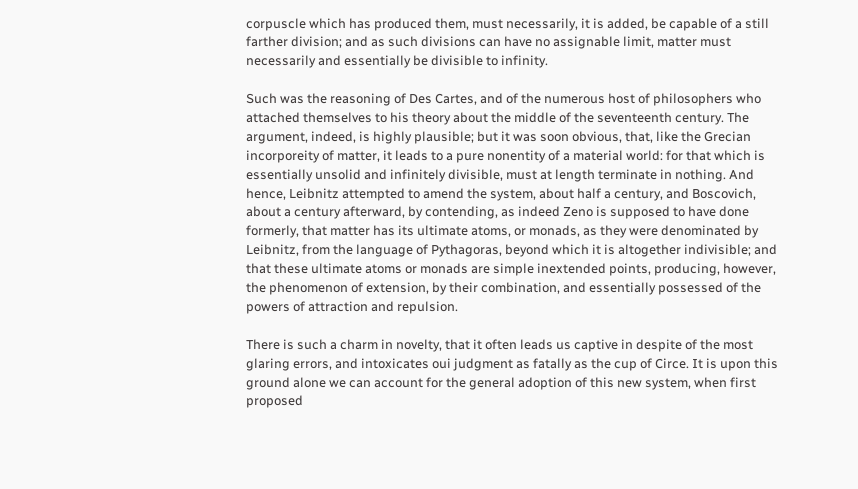corpuscle which has produced them, must necessarily, it is added, be capable of a still farther division; and as such divisions can have no assignable limit, matter must necessarily and essentially be divisible to infinity.

Such was the reasoning of Des Cartes, and of the numerous host of philosophers who attached themselves to his theory about the middle of the seventeenth century. The argument, indeed, is highly plausible; but it was soon obvious, that, like the Grecian incorporeity of matter, it leads to a pure nonentity of a material world: for that which is essentially unsolid and infinitely divisible, must at length terminate in nothing. And hence, Leibnitz attempted to amend the system, about half a century, and Boscovich, about a century afterward, by contending, as indeed Zeno is supposed to have done formerly, that matter has its ultimate atoms, or monads, as they were denominated by Leibnitz, from the language of Pythagoras, beyond which it is altogether indivisible; and that these ultimate atoms or monads are simple inextended points, producing, however, the phenomenon of extension, by their combination, and essentially possessed of the powers of attraction and repulsion.

There is such a charm in novelty, that it often leads us captive in despite of the most glaring errors, and intoxicates oui judgment as fatally as the cup of Circe. It is upon this ground alone we can account for the general adoption of this new system, when first proposed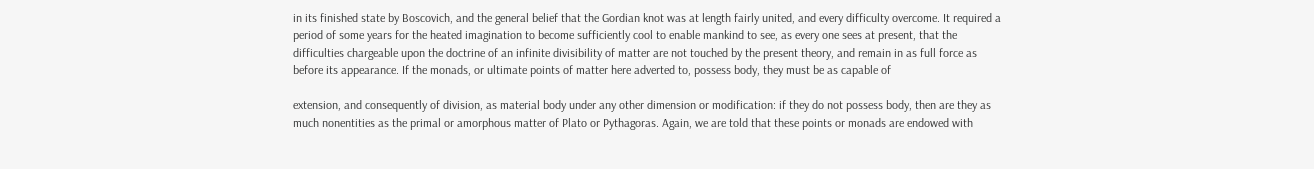in its finished state by Boscovich, and the general belief that the Gordian knot was at length fairly united, and every difficulty overcome. It required a period of some years for the heated imagination to become sufficiently cool to enable mankind to see, as every one sees at present, that the difficulties chargeable upon the doctrine of an infinite divisibility of matter are not touched by the present theory, and remain in as full force as before its appearance. If the monads, or ultimate points of matter here adverted to, possess body, they must be as capable of

extension, and consequently of division, as material body under any other dimension or modification: if they do not possess body, then are they as much nonentities as the primal or amorphous matter of Plato or Pythagoras. Again, we are told that these points or monads are endowed with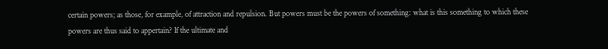certain powers; as those, for example, of attraction and repulsion. But powers must be the powers of something: what is this something to which these powers are thus said to appertain? If the ultimate and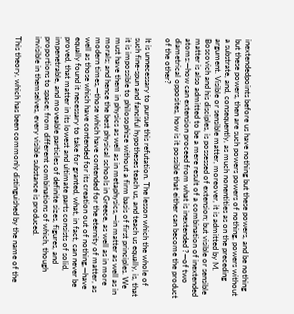inextendedpoints before us have nothing but these powers, and be nothing but these powers, then are such powers powers of nothing, powers without a substrate, and, consequently, as much nonentities as on the preceding argument. Visible or sensible matter, moreover, it is admitted by M. Boscovich and his disciples, is possessed of extension; but visible or sensible matter is also admitted to be a mere result of a combination of inextended atoms:—how can extension proceed from what is inextended ?—of two diametrical opposites, how is it possible that either can become the product of the other?

It is unnecessary to pursue this refutation. The lesson which the whole of such fine-spun and fanciful hypotheses teach us, and teach us equally, is, that it is impossible to philosophize without a firm basis of first principles. We must have them in physics as well as in metaphysics,—in matter as well as in morals; and hence the best physical schools in Greece, as well as in more modern times,—those which have contended for the eternity of matter, as well as those which have contended for its creation out of nothing,—have equally found it necessary to take for granted, what, in fact, can never be proved, that matter in its lowest and ultimate parts consists of solid, impenetrable, and moveable particles of definite sizes, figures, and proportions to space; from different combinations of which, though invisible in themselves, every visible substance is produced.

This theory, which has been commonly distinguished by the name of the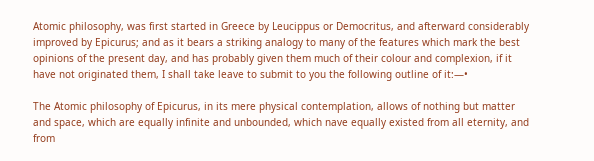Atomic philosophy, was first started in Greece by Leucippus or Democritus, and afterward considerably improved by Epicurus; and as it bears a striking analogy to many of the features which mark the best opinions of the present day, and has probably given them much of their colour and complexion, if it have not originated them, I shall take leave to submit to you the following outline of it:—•

The Atomic philosophy of Epicurus, in its mere physical contemplation, allows of nothing but matter and space, which are equally infinite and unbounded, which nave equally existed from all eternity, and from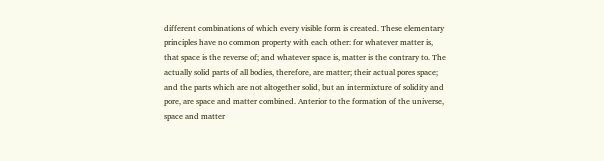different combinations of which every visible form is created. These elementary principles have no common property with each other: for whatever matter is, that space is the reverse of; and whatever space is, matter is the contrary to. The actually solid parts of all bodies, therefore, are matter; their actual pores space; and the parts which are not altogether solid, but an intermixture of solidity and pore, are space and matter combined. Anterior to the formation of the universe, space and matter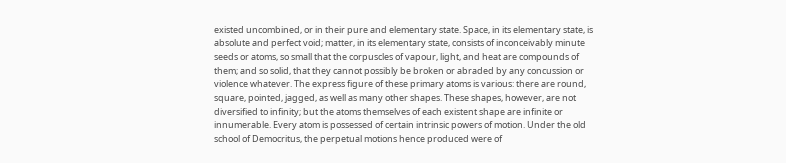existed uncombined, or in their pure and elementary state. Space, in its elementary state, is absolute and perfect void; matter, in its elementary state, consists of inconceivably minute seeds or atoms, so small that the corpuscles of vapour, light, and heat are compounds of them; and so solid, that they cannot possibly be broken or abraded by any concussion or violence whatever. The express figure of these primary atoms is various: there are round, square, pointed, jagged, as well as many other shapes. These shapes, however, are not diversified to infinity; but the atoms themselves of each existent shape are infinite or innumerable. Every atom is possessed of certain intrinsic powers of motion. Under the old school of Democritus, the perpetual motions hence produced were of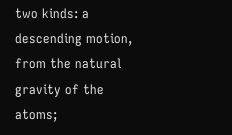two kinds: a descending motion, from the natural gravity of the atoms;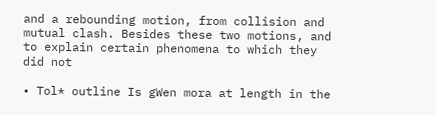and a rebounding motion, from collision and mutual clash. Besides these two motions, and to explain certain phenomena to which they did not

• Tol* outline Is gWen mora at length in the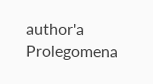author'a Prolegomena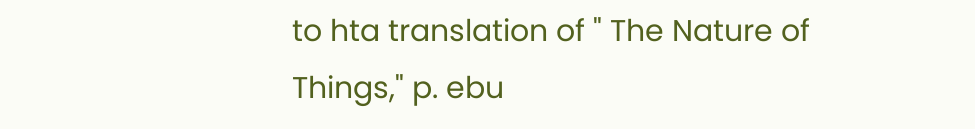to hta translation of " The Nature of Things," p. ebu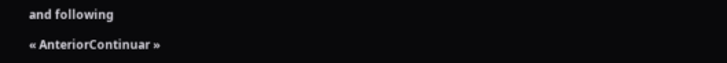and following

« AnteriorContinuar »